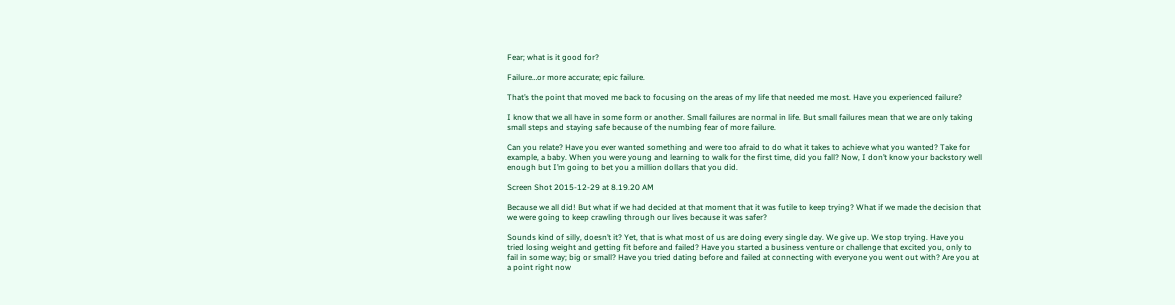Fear; what is it good for?

Failure…or more accurate; epic failure.

That’s the point that moved me back to focusing on the areas of my life that needed me most. Have you experienced failure?

I know that we all have in some form or another. Small failures are normal in life. But small failures mean that we are only taking small steps and staying safe because of the numbing fear of more failure.

Can you relate? Have you ever wanted something and were too afraid to do what it takes to achieve what you wanted? Take for example, a baby. When you were young and learning to walk for the first time, did you fall? Now, I don’t know your backstory well enough but I’m going to bet you a million dollars that you did.

Screen Shot 2015-12-29 at 8.19.20 AM

Because we all did! But what if we had decided at that moment that it was futile to keep trying? What if we made the decision that we were going to keep crawling through our lives because it was safer?

Sounds kind of silly, doesn’t it? Yet, that is what most of us are doing every single day. We give up. We stop trying. Have you tried losing weight and getting fit before and failed? Have you started a business venture or challenge that excited you, only to fail in some way; big or small? Have you tried dating before and failed at connecting with everyone you went out with? Are you at a point right now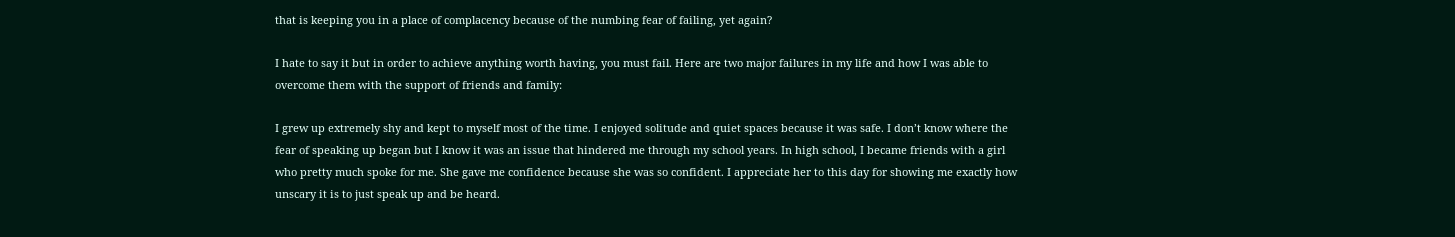that is keeping you in a place of complacency because of the numbing fear of failing, yet again?

I hate to say it but in order to achieve anything worth having, you must fail. Here are two major failures in my life and how I was able to overcome them with the support of friends and family:

I grew up extremely shy and kept to myself most of the time. I enjoyed solitude and quiet spaces because it was safe. I don’t know where the fear of speaking up began but I know it was an issue that hindered me through my school years. In high school, I became friends with a girl who pretty much spoke for me. She gave me confidence because she was so confident. I appreciate her to this day for showing me exactly how unscary it is to just speak up and be heard.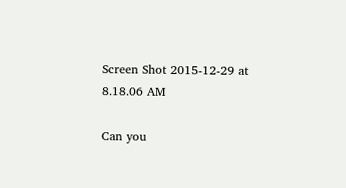Screen Shot 2015-12-29 at 8.18.06 AM

Can you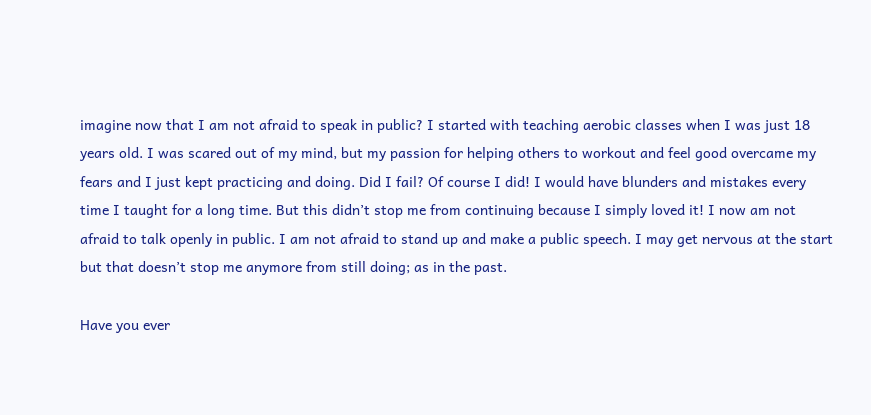imagine now that I am not afraid to speak in public? I started with teaching aerobic classes when I was just 18 years old. I was scared out of my mind, but my passion for helping others to workout and feel good overcame my fears and I just kept practicing and doing. Did I fail? Of course I did! I would have blunders and mistakes every time I taught for a long time. But this didn’t stop me from continuing because I simply loved it! I now am not afraid to talk openly in public. I am not afraid to stand up and make a public speech. I may get nervous at the start but that doesn’t stop me anymore from still doing; as in the past.

Have you ever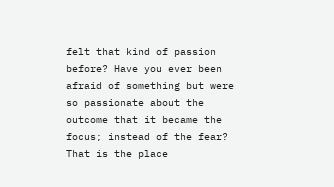felt that kind of passion before? Have you ever been afraid of something but were so passionate about the outcome that it became the focus; instead of the fear? That is the place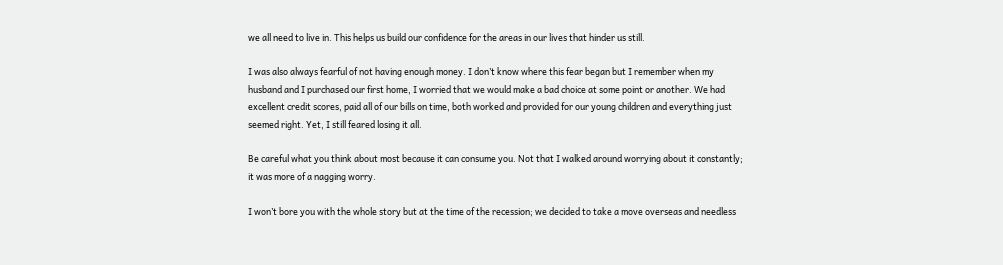we all need to live in. This helps us build our confidence for the areas in our lives that hinder us still.

I was also always fearful of not having enough money. I don’t know where this fear began but I remember when my husband and I purchased our first home, I worried that we would make a bad choice at some point or another. We had excellent credit scores, paid all of our bills on time, both worked and provided for our young children and everything just seemed right. Yet, I still feared losing it all.

Be careful what you think about most because it can consume you. Not that I walked around worrying about it constantly; it was more of a nagging worry.

I won’t bore you with the whole story but at the time of the recession; we decided to take a move overseas and needless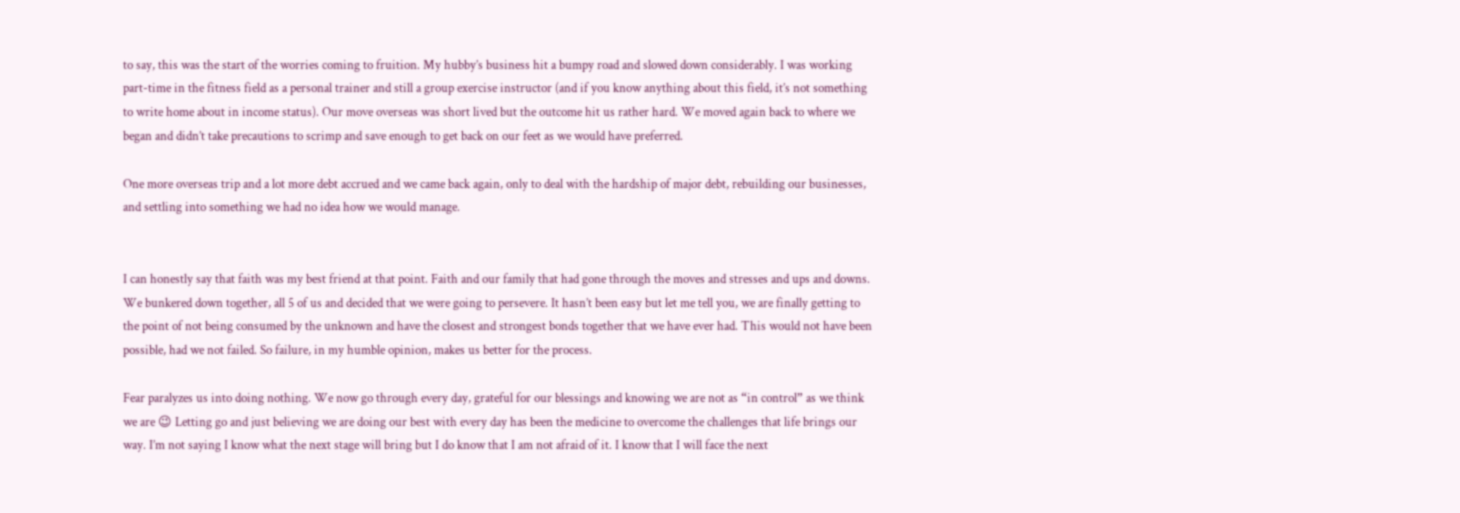to say, this was the start of the worries coming to fruition. My hubby’s business hit a bumpy road and slowed down considerably. I was working part-time in the fitness field as a personal trainer and still a group exercise instructor (and if you know anything about this field, it’s not something to write home about in income status). Our move overseas was short lived but the outcome hit us rather hard. We moved again back to where we began and didn’t take precautions to scrimp and save enough to get back on our feet as we would have preferred.

One more overseas trip and a lot more debt accrued and we came back again, only to deal with the hardship of major debt, rebuilding our businesses, and settling into something we had no idea how we would manage.


I can honestly say that faith was my best friend at that point. Faith and our family that had gone through the moves and stresses and ups and downs. We bunkered down together, all 5 of us and decided that we were going to persevere. It hasn’t been easy but let me tell you, we are finally getting to the point of not being consumed by the unknown and have the closest and strongest bonds together that we have ever had. This would not have been possible, had we not failed. So failure, in my humble opinion, makes us better for the process.

Fear paralyzes us into doing nothing. We now go through every day, grateful for our blessings and knowing we are not as “in control” as we think we are 😉 Letting go and just believing we are doing our best with every day has been the medicine to overcome the challenges that life brings our way. I’m not saying I know what the next stage will bring but I do know that I am not afraid of it. I know that I will face the next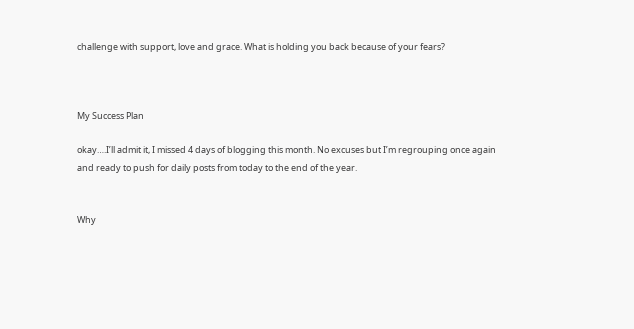challenge with support, love and grace. What is holding you back because of your fears?



My Success Plan

okay….I’ll admit it, I missed 4 days of blogging this month. No excuses but I’m regrouping once again and ready to push for daily posts from today to the end of the year.


Why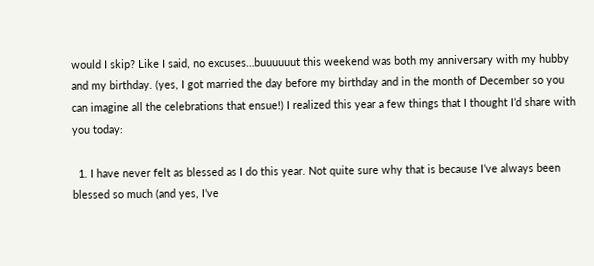would I skip? Like I said, no excuses…buuuuuut this weekend was both my anniversary with my hubby and my birthday. (yes, I got married the day before my birthday and in the month of December so you can imagine all the celebrations that ensue!) I realized this year a few things that I thought I’d share with you today:

  1. I have never felt as blessed as I do this year. Not quite sure why that is because I’ve always been blessed so much (and yes, I’ve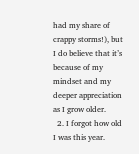had my share of crappy storms!), but I do believe that it’s because of my mindset and my deeper appreciation as I grow older.
  2. I forgot how old I was this year.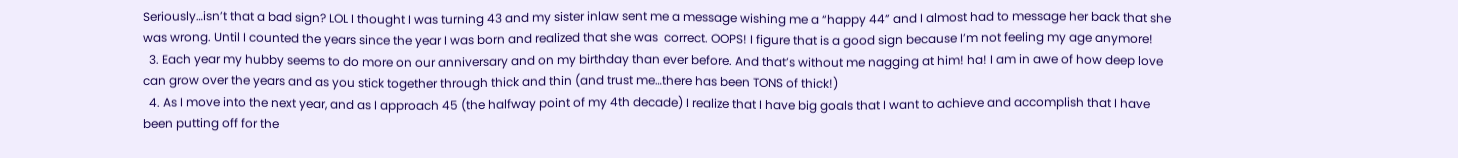Seriously…isn’t that a bad sign? LOL I thought I was turning 43 and my sister inlaw sent me a message wishing me a “happy 44” and I almost had to message her back that she was wrong. Until I counted the years since the year I was born and realized that she was  correct. OOPS! I figure that is a good sign because I’m not feeling my age anymore!
  3. Each year my hubby seems to do more on our anniversary and on my birthday than ever before. And that’s without me nagging at him! ha! I am in awe of how deep love can grow over the years and as you stick together through thick and thin (and trust me…there has been TONS of thick!)
  4. As I move into the next year, and as I approach 45 (the halfway point of my 4th decade) I realize that I have big goals that I want to achieve and accomplish that I have been putting off for the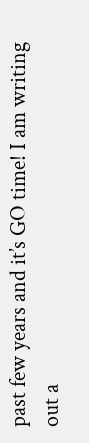past few years and it’s GO time! I am writing out a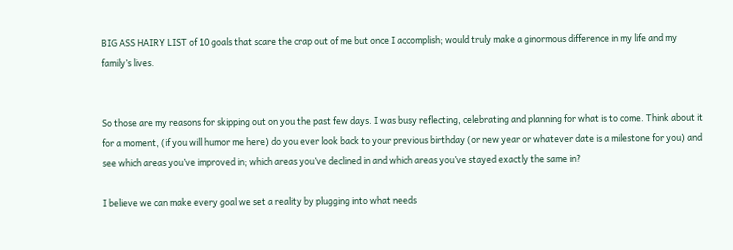BIG ASS HAIRY LIST of 10 goals that scare the crap out of me but once I accomplish; would truly make a ginormous difference in my life and my family’s lives.


So those are my reasons for skipping out on you the past few days. I was busy reflecting, celebrating and planning for what is to come. Think about it for a moment, (if you will humor me here) do you ever look back to your previous birthday (or new year or whatever date is a milestone for you) and see which areas you’ve improved in; which areas you’ve declined in and which areas you’ve stayed exactly the same in?

I believe we can make every goal we set a reality by plugging into what needs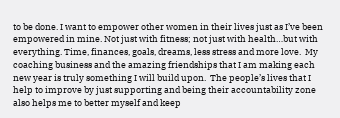to be done. I want to empower other women in their lives just as I’ve been empowered in mine. Not just with fitness; not just with health…but with everything. Time, finances, goals, dreams, less stress and more love.  My coaching business and the amazing friendships that I am making each new year is truly something I will build upon.  The people’s lives that I help to improve by just supporting and being their accountability zone also helps me to better myself and keep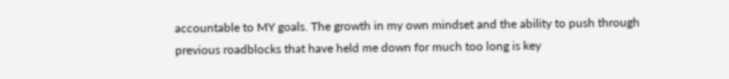accountable to MY goals. The growth in my own mindset and the ability to push through previous roadblocks that have held me down for much too long is key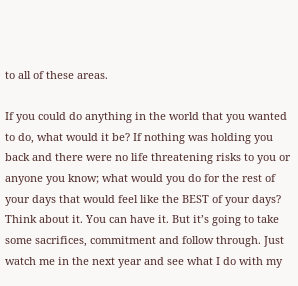to all of these areas.

If you could do anything in the world that you wanted to do, what would it be? If nothing was holding you back and there were no life threatening risks to you or anyone you know; what would you do for the rest of your days that would feel like the BEST of your days? Think about it. You can have it. But it’s going to take some sacrifices, commitment and follow through. Just watch me in the next year and see what I do with my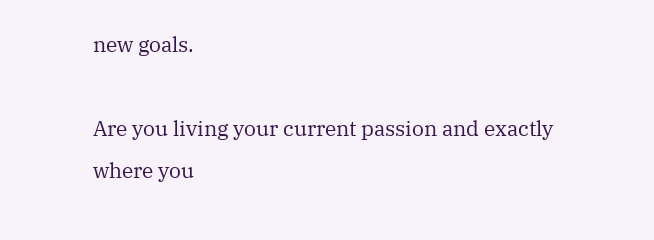new goals.

Are you living your current passion and exactly where you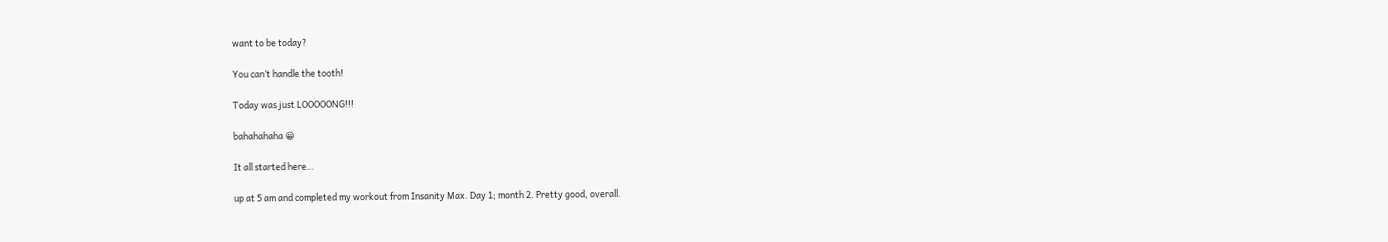want to be today?

You can’t handle the tooth!

Today was just LOOOOONG!!!

bahahahaha 😀

It all started here…

up at 5 am and completed my workout from Insanity Max. Day 1; month 2. Pretty good, overall.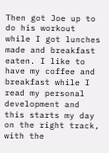Then got Joe up to do his workout while I got lunches made and breakfast eaten. I like to have my coffee and breakfast while I read my personal development and this starts my day on the right track, with the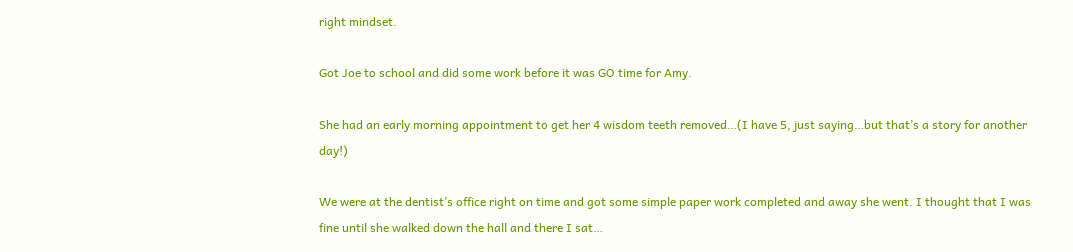right mindset.

Got Joe to school and did some work before it was GO time for Amy.

She had an early morning appointment to get her 4 wisdom teeth removed…(I have 5, just saying…but that’s a story for another day!)

We were at the dentist’s office right on time and got some simple paper work completed and away she went. I thought that I was fine until she walked down the hall and there I sat…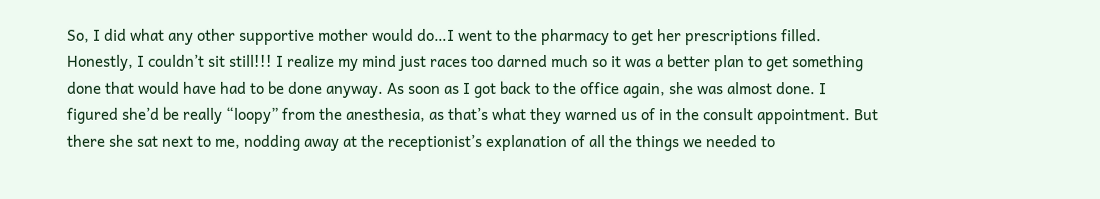So, I did what any other supportive mother would do…I went to the pharmacy to get her prescriptions filled. Honestly, I couldn’t sit still!!! I realize my mind just races too darned much so it was a better plan to get something done that would have had to be done anyway. As soon as I got back to the office again, she was almost done. I figured she’d be really “loopy” from the anesthesia, as that’s what they warned us of in the consult appointment. But there she sat next to me, nodding away at the receptionist’s explanation of all the things we needed to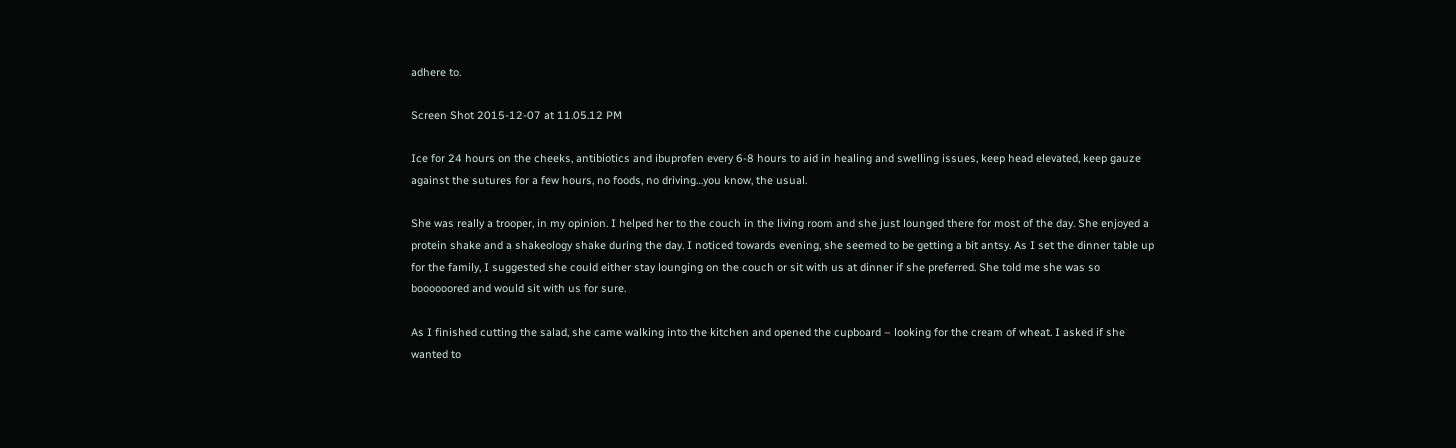adhere to.

Screen Shot 2015-12-07 at 11.05.12 PM

Ice for 24 hours on the cheeks, antibiotics and ibuprofen every 6-8 hours to aid in healing and swelling issues, keep head elevated, keep gauze against the sutures for a few hours, no foods, no driving…you know, the usual.

She was really a trooper, in my opinion. I helped her to the couch in the living room and she just lounged there for most of the day. She enjoyed a protein shake and a shakeology shake during the day. I noticed towards evening, she seemed to be getting a bit antsy. As I set the dinner table up for the family, I suggested she could either stay lounging on the couch or sit with us at dinner if she preferred. She told me she was so boooooored and would sit with us for sure.

As I finished cutting the salad, she came walking into the kitchen and opened the cupboard – looking for the cream of wheat. I asked if she wanted to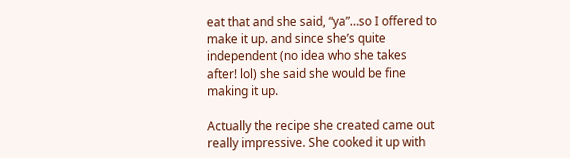eat that and she said, “ya”…so I offered to make it up. and since she’s quite independent (no idea who she takes after! lol) she said she would be fine making it up.

Actually the recipe she created came out really impressive. She cooked it up with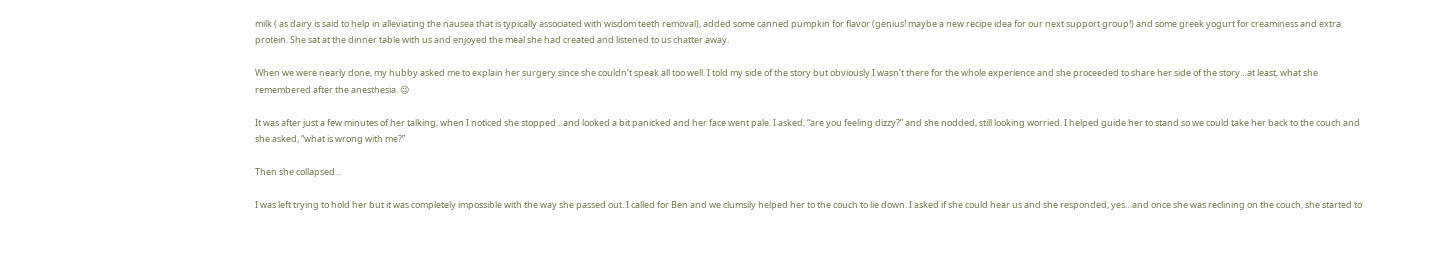milk ( as dairy is said to help in alleviating the nausea that is typically associated with wisdom teeth removal), added some canned pumpkin for flavor (genius! maybe a new recipe idea for our next support group!) and some greek yogurt for creaminess and extra protein. She sat at the dinner table with us and enjoyed the meal she had created and listened to us chatter away.

When we were nearly done, my hubby asked me to explain her surgery since she couldn’t speak all too well. I told my side of the story but obviously I wasn’t there for the whole experience and she proceeded to share her side of the story…at least, what she remembered after the anesthesia. 😉

It was after just a few minutes of her talking, when I noticed she stopped…and looked a bit panicked and her face went pale. I asked, “are you feeling dizzy?” and she nodded, still looking worried. I helped guide her to stand so we could take her back to the couch and she asked, “what is wrong with me?”

Then she collapsed…

I was left trying to hold her but it was completely impossible with the way she passed out. I called for Ben and we clumsily helped her to the couch to lie down. I asked if she could hear us and she responded, yes…and once she was reclining on the couch, she started to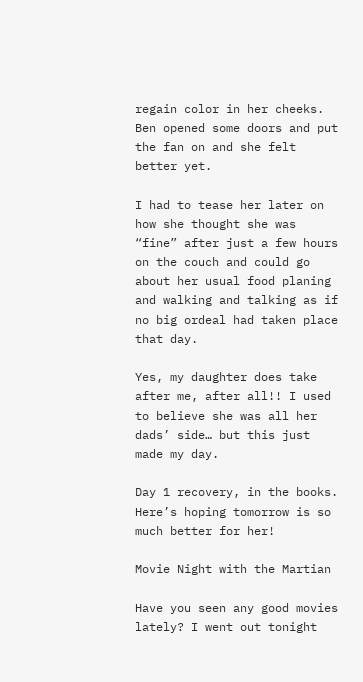regain color in her cheeks. Ben opened some doors and put the fan on and she felt better yet.

I had to tease her later on how she thought she was “fine” after just a few hours on the couch and could go about her usual food planing and walking and talking as if no big ordeal had taken place that day.

Yes, my daughter does take after me, after all!! I used to believe she was all her dads’ side… but this just made my day.

Day 1 recovery, in the books. Here’s hoping tomorrow is so much better for her!

Movie Night with the Martian

Have you seen any good movies lately? I went out tonight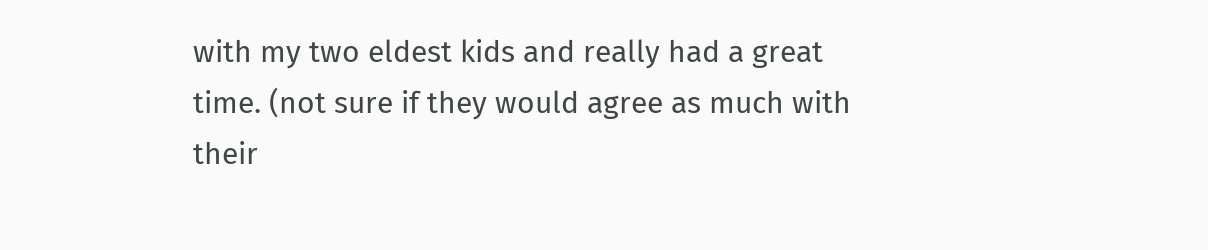with my two eldest kids and really had a great time. (not sure if they would agree as much with their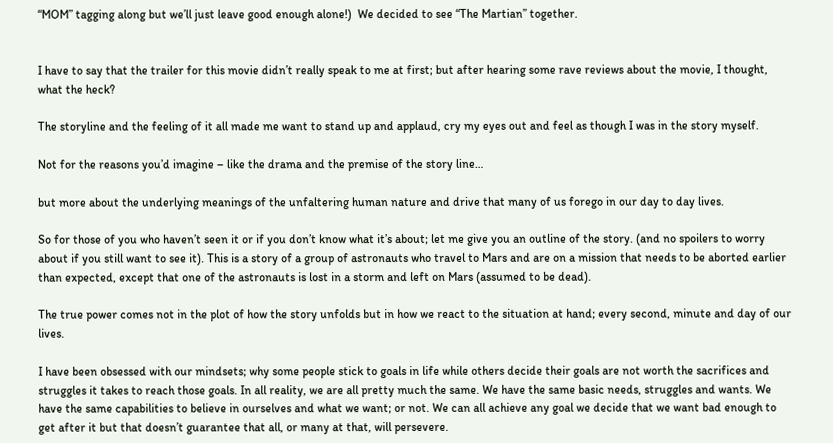“MOM” tagging along but we’ll just leave good enough alone!)  We decided to see “The Martian” together.


I have to say that the trailer for this movie didn’t really speak to me at first; but after hearing some rave reviews about the movie, I thought, what the heck?

The storyline and the feeling of it all made me want to stand up and applaud, cry my eyes out and feel as though I was in the story myself.

Not for the reasons you’d imagine – like the drama and the premise of the story line…

but more about the underlying meanings of the unfaltering human nature and drive that many of us forego in our day to day lives.

So for those of you who haven’t seen it or if you don’t know what it’s about; let me give you an outline of the story. (and no spoilers to worry about if you still want to see it). This is a story of a group of astronauts who travel to Mars and are on a mission that needs to be aborted earlier than expected, except that one of the astronauts is lost in a storm and left on Mars (assumed to be dead).

The true power comes not in the plot of how the story unfolds but in how we react to the situation at hand; every second, minute and day of our lives.

I have been obsessed with our mindsets; why some people stick to goals in life while others decide their goals are not worth the sacrifices and struggles it takes to reach those goals. In all reality, we are all pretty much the same. We have the same basic needs, struggles and wants. We have the same capabilities to believe in ourselves and what we want; or not. We can all achieve any goal we decide that we want bad enough to get after it but that doesn’t guarantee that all, or many at that, will persevere.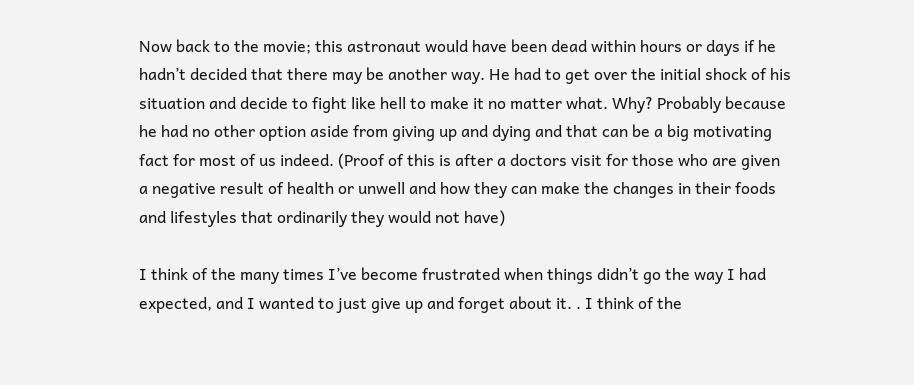Now back to the movie; this astronaut would have been dead within hours or days if he hadn’t decided that there may be another way. He had to get over the initial shock of his situation and decide to fight like hell to make it no matter what. Why? Probably because he had no other option aside from giving up and dying and that can be a big motivating fact for most of us indeed. (Proof of this is after a doctors visit for those who are given a negative result of health or unwell and how they can make the changes in their foods and lifestyles that ordinarily they would not have)

I think of the many times I’ve become frustrated when things didn’t go the way I had expected, and I wanted to just give up and forget about it. . I think of the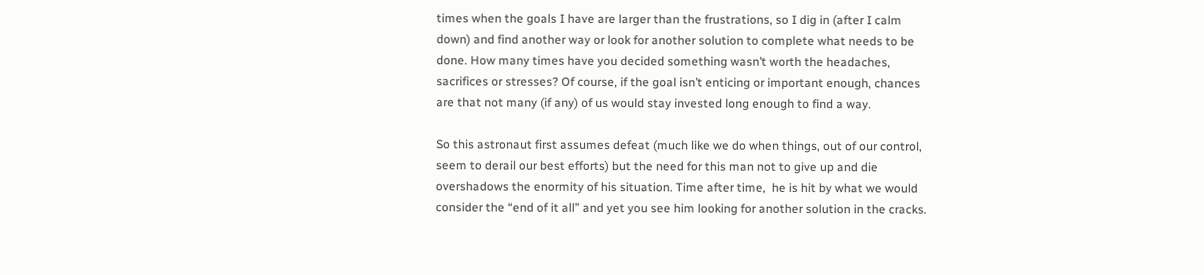times when the goals I have are larger than the frustrations, so I dig in (after I calm down) and find another way or look for another solution to complete what needs to be done. How many times have you decided something wasn’t worth the headaches, sacrifices or stresses? Of course, if the goal isn’t enticing or important enough, chances are that not many (if any) of us would stay invested long enough to find a way.

So this astronaut first assumes defeat (much like we do when things, out of our control, seem to derail our best efforts) but the need for this man not to give up and die overshadows the enormity of his situation. Time after time,  he is hit by what we would consider the “end of it all” and yet you see him looking for another solution in the cracks.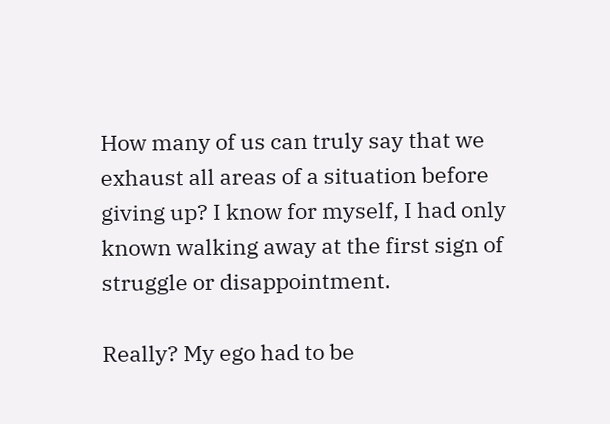How many of us can truly say that we exhaust all areas of a situation before giving up? I know for myself, I had only known walking away at the first sign of struggle or disappointment.

Really? My ego had to be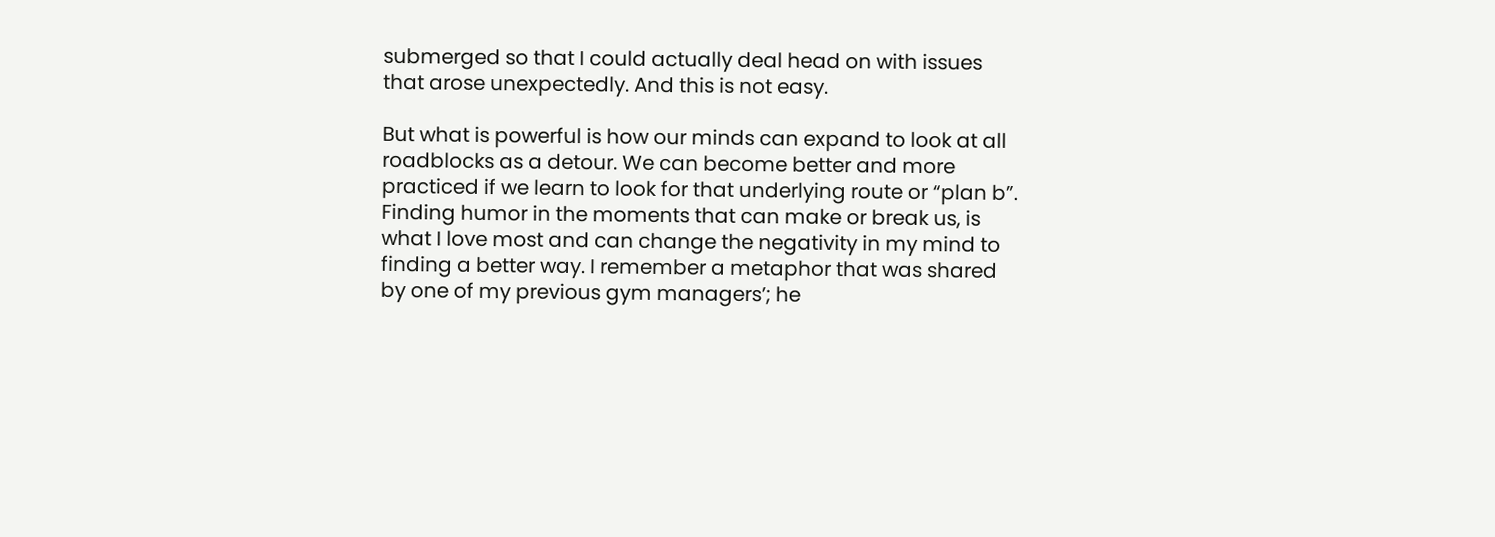submerged so that I could actually deal head on with issues that arose unexpectedly. And this is not easy.

But what is powerful is how our minds can expand to look at all roadblocks as a detour. We can become better and more practiced if we learn to look for that underlying route or “plan b”. Finding humor in the moments that can make or break us, is what I love most and can change the negativity in my mind to finding a better way. I remember a metaphor that was shared by one of my previous gym managers’; he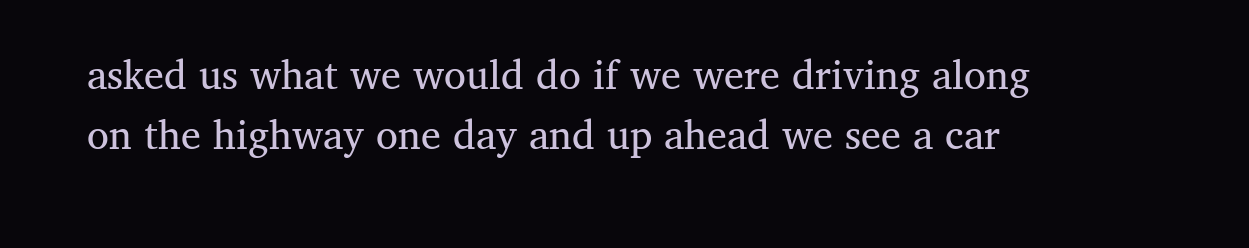asked us what we would do if we were driving along on the highway one day and up ahead we see a car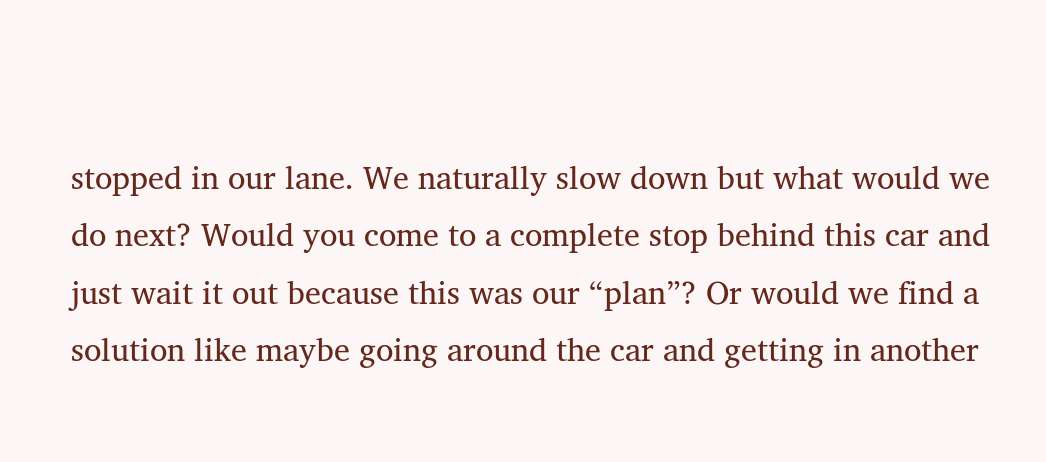stopped in our lane. We naturally slow down but what would we do next? Would you come to a complete stop behind this car and just wait it out because this was our “plan”? Or would we find a solution like maybe going around the car and getting in another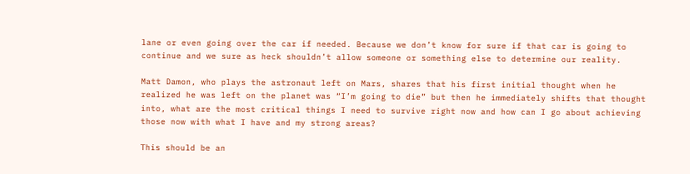lane or even going over the car if needed. Because we don’t know for sure if that car is going to continue and we sure as heck shouldn’t allow someone or something else to determine our reality.

Matt Damon, who plays the astronaut left on Mars, shares that his first initial thought when he realized he was left on the planet was “I’m going to die” but then he immediately shifts that thought into, what are the most critical things I need to survive right now and how can I go about achieving those now with what I have and my strong areas?

This should be an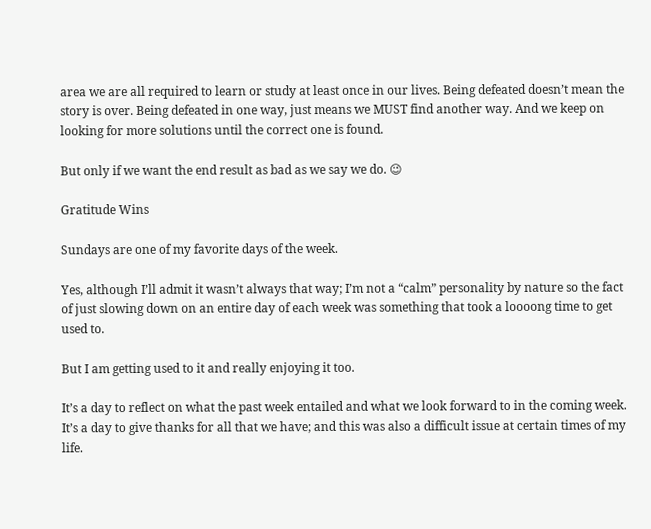area we are all required to learn or study at least once in our lives. Being defeated doesn’t mean the story is over. Being defeated in one way, just means we MUST find another way. And we keep on looking for more solutions until the correct one is found.

But only if we want the end result as bad as we say we do. 😉

Gratitude Wins

Sundays are one of my favorite days of the week.

Yes, although I’ll admit it wasn’t always that way; I’m not a “calm” personality by nature so the fact of just slowing down on an entire day of each week was something that took a loooong time to get used to.

But I am getting used to it and really enjoying it too.

It’s a day to reflect on what the past week entailed and what we look forward to in the coming week. It’s a day to give thanks for all that we have; and this was also a difficult issue at certain times of my life.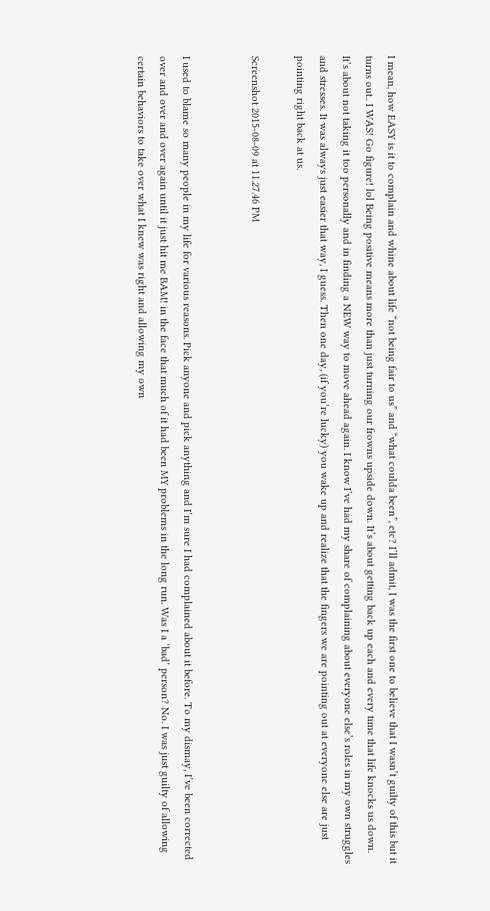I mean, how EASY is it to complain and whine about life “not being fair to us” and “what coulda been”, etc? I’ll admit, I was the first one to believe that I wasn’t guilty of this but it turns out.. I WAS! Go figure! lol Being positive means more than just turning our frowns upside down. It’s about getting back up each and every time that life knocks us down. It’s about not taking it too personally and in finding a NEW way to move ahead again. I know I’ve had my share of complaining about everyone else’s roles in my own struggles and stresses. It was always just easier that way, I guess. Then one day, (if you’re lucky) you wake up and realize that the fingers we are pointing out at everyone else are just pointing right back at us.

Screenshot 2015-08-09 at 11.27.46 PM


I used to blame so many people in my life for various reasons. Pick anyone and pick anything and I’m sure I had complained about it before. To my dismay, I’ve been corrected over and over and over again until it just hit me BAM! in the face that much of it had been MY problems in the long run. Was I a ‘bad’ person? No. I was just guilty of allowing certain behaviors to take over what I knew was right and allowing my own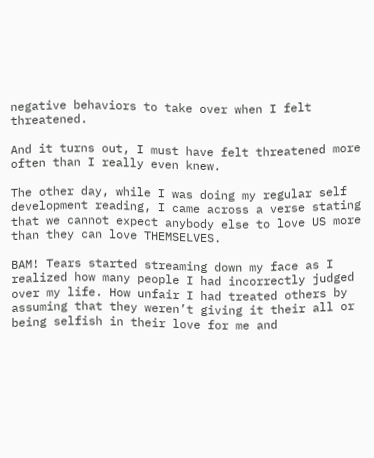negative behaviors to take over when I felt threatened.

And it turns out, I must have felt threatened more often than I really even knew.

The other day, while I was doing my regular self development reading, I came across a verse stating that we cannot expect anybody else to love US more than they can love THEMSELVES.

BAM! Tears started streaming down my face as I realized how many people I had incorrectly judged over my life. How unfair I had treated others by assuming that they weren’t giving it their all or being selfish in their love for me and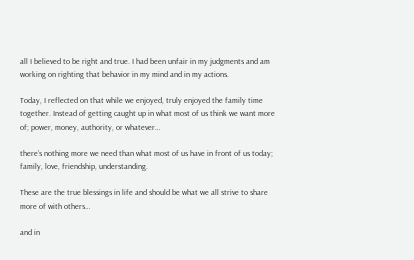all I believed to be right and true. I had been unfair in my judgments and am working on righting that behavior in my mind and in my actions.

Today, I reflected on that while we enjoyed, truly enjoyed the family time together. Instead of getting caught up in what most of us think we want more of; power, money, authority, or whatever…

there’s nothing more we need than what most of us have in front of us today; family, love, friendship, understanding.

These are the true blessings in life and should be what we all strive to share more of with others…

and in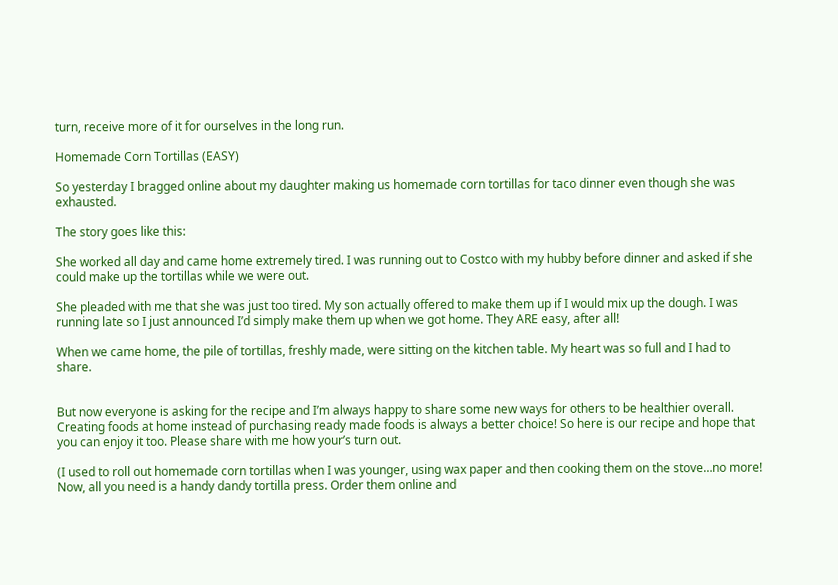turn, receive more of it for ourselves in the long run.

Homemade Corn Tortillas (EASY)

So yesterday I bragged online about my daughter making us homemade corn tortillas for taco dinner even though she was exhausted.

The story goes like this:

She worked all day and came home extremely tired. I was running out to Costco with my hubby before dinner and asked if she could make up the tortillas while we were out.

She pleaded with me that she was just too tired. My son actually offered to make them up if I would mix up the dough. I was running late so I just announced I’d simply make them up when we got home. They ARE easy, after all!

When we came home, the pile of tortillas, freshly made, were sitting on the kitchen table. My heart was so full and I had to share.


But now everyone is asking for the recipe and I’m always happy to share some new ways for others to be healthier overall. Creating foods at home instead of purchasing ready made foods is always a better choice! So here is our recipe and hope that you can enjoy it too. Please share with me how your’s turn out.

(I used to roll out homemade corn tortillas when I was younger, using wax paper and then cooking them on the stove…no more! Now, all you need is a handy dandy tortilla press. Order them online and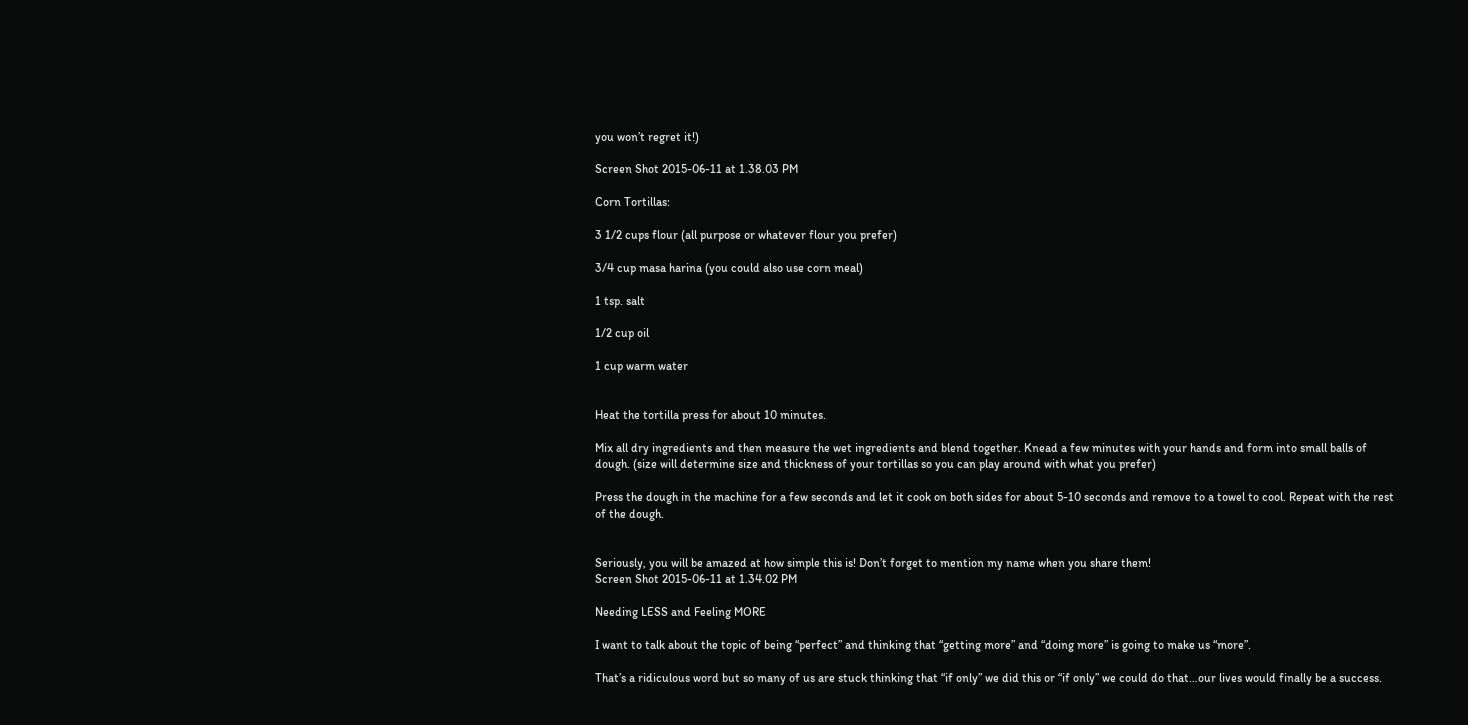you won’t regret it!)

Screen Shot 2015-06-11 at 1.38.03 PM

Corn Tortillas:

3 1/2 cups flour (all purpose or whatever flour you prefer)

3/4 cup masa harina (you could also use corn meal)

1 tsp. salt

1/2 cup oil

1 cup warm water


Heat the tortilla press for about 10 minutes.

Mix all dry ingredients and then measure the wet ingredients and blend together. Knead a few minutes with your hands and form into small balls of dough. (size will determine size and thickness of your tortillas so you can play around with what you prefer)

Press the dough in the machine for a few seconds and let it cook on both sides for about 5-10 seconds and remove to a towel to cool. Repeat with the rest of the dough.


Seriously, you will be amazed at how simple this is! Don’t forget to mention my name when you share them!
Screen Shot 2015-06-11 at 1.34.02 PM

Needing LESS and Feeling MORE

I want to talk about the topic of being “perfect” and thinking that “getting more” and “doing more” is going to make us “more”.

That’s a ridiculous word but so many of us are stuck thinking that “if only” we did this or “if only” we could do that…our lives would finally be a success.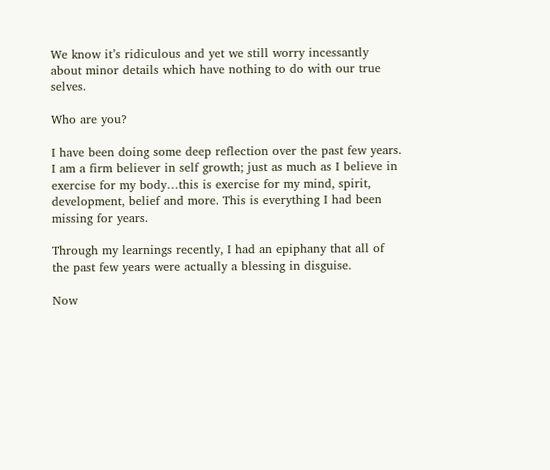We know it’s ridiculous and yet we still worry incessantly about minor details which have nothing to do with our true selves.

Who are you?

I have been doing some deep reflection over the past few years. I am a firm believer in self growth; just as much as I believe in exercise for my body…this is exercise for my mind, spirit, development, belief and more. This is everything I had been missing for years.

Through my learnings recently, I had an epiphany that all of the past few years were actually a blessing in disguise.

Now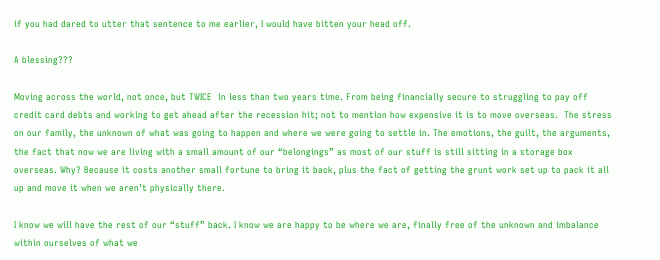if you had dared to utter that sentence to me earlier, I would have bitten your head off.

A blessing???

Moving across the world, not once, but TWICE  in less than two years time. From being financially secure to struggling to pay off credit card debts and working to get ahead after the recession hit; not to mention how expensive it is to move overseas.  The stress on our family, the unknown of what was going to happen and where we were going to settle in. The emotions, the guilt, the arguments, the fact that now we are living with a small amount of our “belongings” as most of our stuff is still sitting in a storage box overseas. Why? Because it costs another small fortune to bring it back, plus the fact of getting the grunt work set up to pack it all up and move it when we aren’t physically there.

I know we will have the rest of our “stuff” back. I know we are happy to be where we are, finally free of the unknown and imbalance within ourselves of what we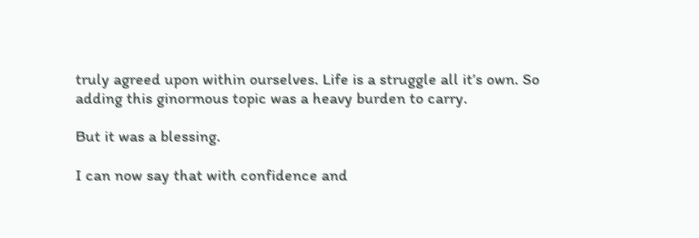truly agreed upon within ourselves. Life is a struggle all it’s own. So adding this ginormous topic was a heavy burden to carry.

But it was a blessing.

I can now say that with confidence and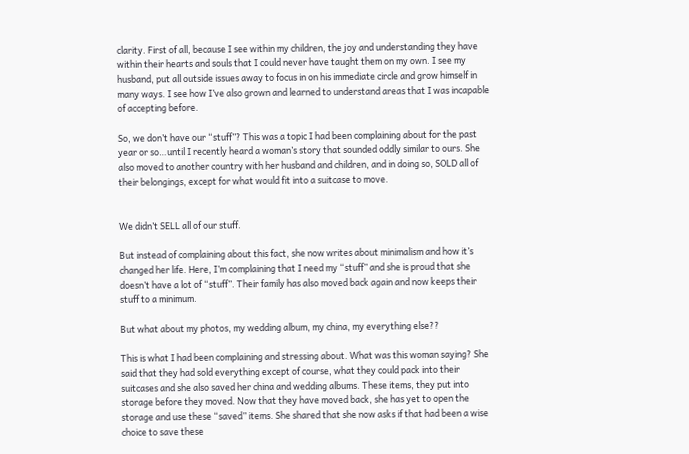clarity. First of all, because I see within my children, the joy and understanding they have within their hearts and souls that I could never have taught them on my own. I see my husband, put all outside issues away to focus in on his immediate circle and grow himself in many ways. I see how I’ve also grown and learned to understand areas that I was incapable of accepting before.

So, we don’t have our “stuff”? This was a topic I had been complaining about for the past year or so…until I recently heard a woman’s story that sounded oddly similar to ours. She also moved to another country with her husband and children, and in doing so, SOLD all of their belongings, except for what would fit into a suitcase to move.


We didn’t SELL all of our stuff.

But instead of complaining about this fact, she now writes about minimalism and how it’s changed her life. Here, I’m complaining that I need my “stuff” and she is proud that she doesn’t have a lot of “stuff”. Their family has also moved back again and now keeps their stuff to a minimum.

But what about my photos, my wedding album, my china, my everything else??

This is what I had been complaining and stressing about. What was this woman saying? She said that they had sold everything except of course, what they could pack into their suitcases and she also saved her china and wedding albums. These items, they put into storage before they moved. Now that they have moved back, she has yet to open the storage and use these “saved” items. She shared that she now asks if that had been a wise choice to save these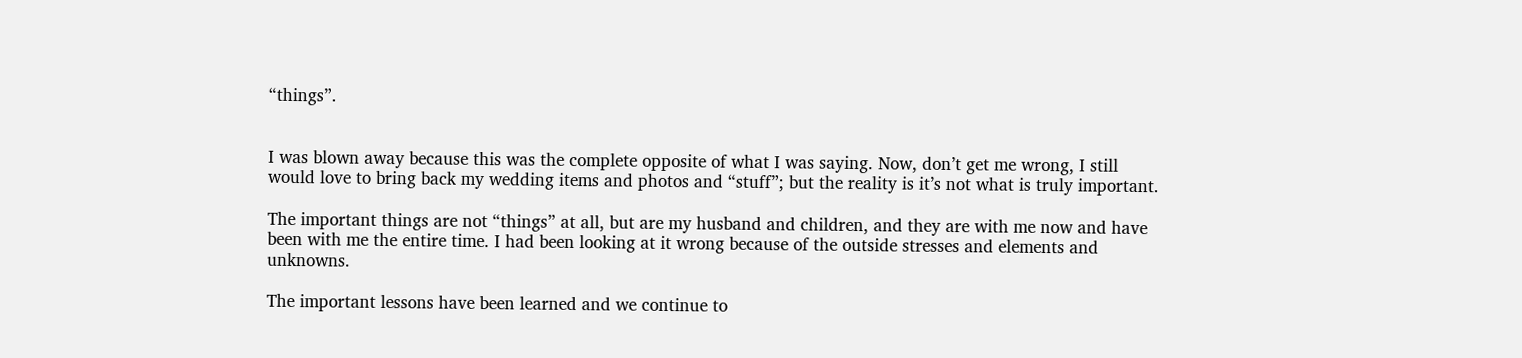“things”.


I was blown away because this was the complete opposite of what I was saying. Now, don’t get me wrong, I still would love to bring back my wedding items and photos and “stuff”; but the reality is it’s not what is truly important.

The important things are not “things” at all, but are my husband and children, and they are with me now and have been with me the entire time. I had been looking at it wrong because of the outside stresses and elements and unknowns.

The important lessons have been learned and we continue to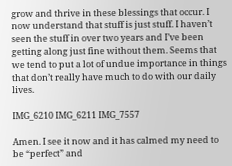grow and thrive in these blessings that occur. I now understand that stuff is just stuff. I haven’t seen the stuff in over two years and I’ve been getting along just fine without them. Seems that we tend to put a lot of undue importance in things that don’t really have much to do with our daily lives.

IMG_6210 IMG_6211 IMG_7557

Amen. I see it now and it has calmed my need to be “perfect” and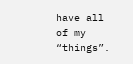have all of my “things”.